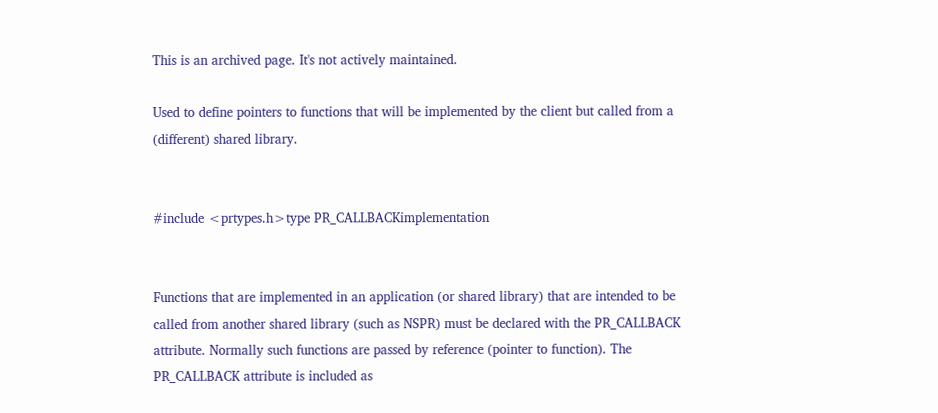This is an archived page. It's not actively maintained.

Used to define pointers to functions that will be implemented by the client but called from a (different) shared library.


#include <prtypes.h>type PR_CALLBACKimplementation


Functions that are implemented in an application (or shared library) that are intended to be called from another shared library (such as NSPR) must be declared with the PR_CALLBACK attribute. Normally such functions are passed by reference (pointer to function). The PR_CALLBACK attribute is included as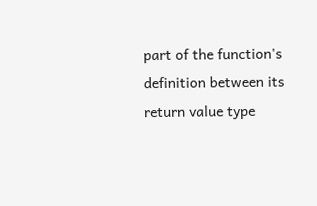part of the function's definition between its return value type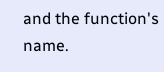and the function's name.